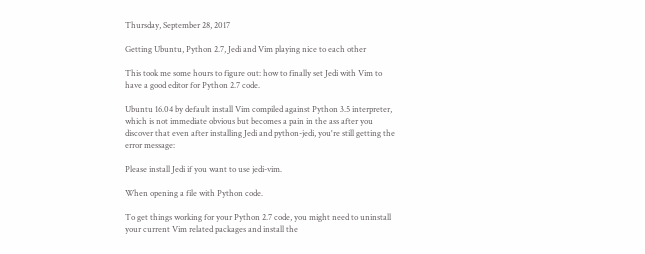Thursday, September 28, 2017

Getting Ubuntu, Python 2.7, Jedi and Vim playing nice to each other

This took me some hours to figure out: how to finally set Jedi with Vim to have a good editor for Python 2.7 code.

Ubuntu 16.04 by default install Vim compiled against Python 3.5 interpreter, which is not immediate obvious but becomes a pain in the ass after you discover that even after installing Jedi and python-jedi, you're still getting the error message:

Please install Jedi if you want to use jedi-vim.

When opening a file with Python code.

To get things working for your Python 2.7 code, you might need to uninstall your current Vim related packages and install the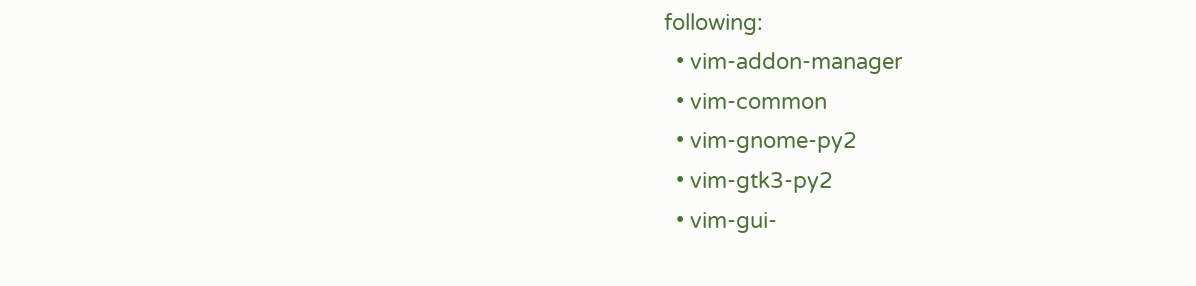following:
  • vim-addon-manager
  • vim-common
  • vim-gnome-py2
  • vim-gtk3-py2
  • vim-gui-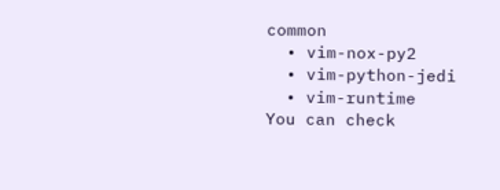common
  • vim-nox-py2
  • vim-python-jedi
  • vim-runtime
You can check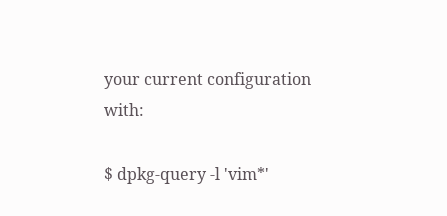your current configuration with:

$ dpkg-query -l 'vim*'